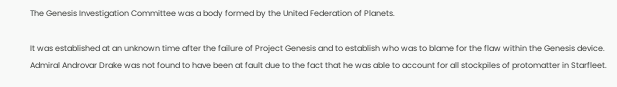The Genesis Investigation Committee was a body formed by the United Federation of Planets.

It was established at an unknown time after the failure of Project Genesis and to establish who was to blame for the flaw within the Genesis device. Admiral Androvar Drake was not found to have been at fault due to the fact that he was able to account for all stockpiles of protomatter in Starfleet.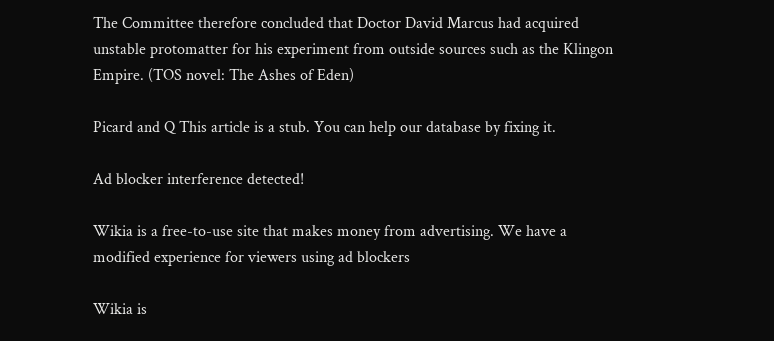The Committee therefore concluded that Doctor David Marcus had acquired unstable protomatter for his experiment from outside sources such as the Klingon Empire. (TOS novel: The Ashes of Eden)

Picard and Q This article is a stub. You can help our database by fixing it.

Ad blocker interference detected!

Wikia is a free-to-use site that makes money from advertising. We have a modified experience for viewers using ad blockers

Wikia is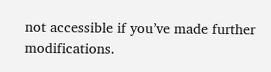not accessible if you’ve made further modifications.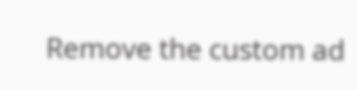Remove the custom ad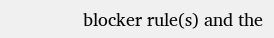blocker rule(s) and the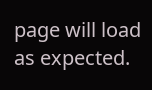page will load as expected.